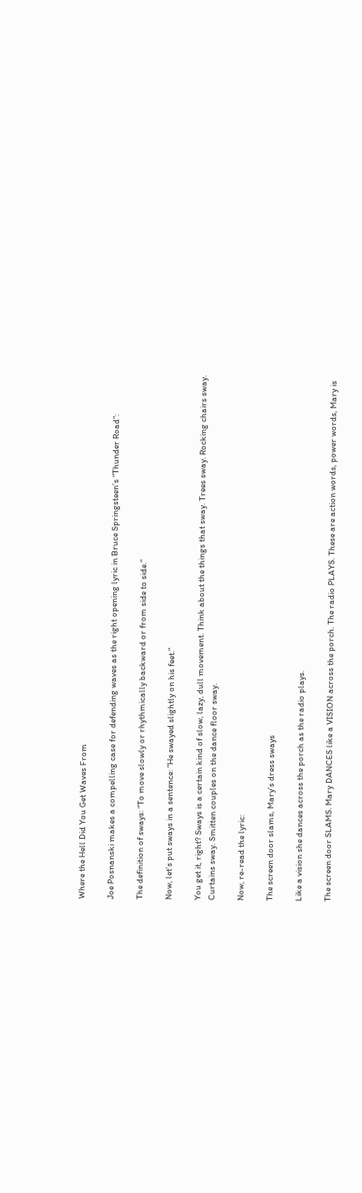Where the Hell Did You Get Waves From

Joe Posnanski makes a compelling case for defending waves as the right opening lyric in Bruce Springsteen’s “Thunder Road”:

The definition of sways: “To move slowly or rhythmically backward or from side to side.”

Now, let’s put sways in a sentence: “He swayed slightly on his feet.”

You get it, right? Sways is a certain kind of slow, lazy, dull movement. Think about the things that sway. Trees sway. Rocking chairs sway. Curtains sway. Smitten couples on the dance floor sway.

Now, re-read the lyric:

The screen door slams, Mary’s dress sways

Like a vision she dances across the porch as the radio plays.

The screen door SLAMS. Mary DANCES like a VISION across the porch. The radio PLAYS. These are action words, power words, Mary is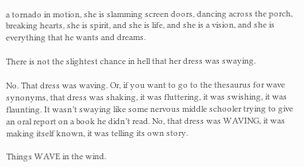a tornado in motion, she is slamming screen doors, dancing across the porch, breaking hearts, she is spirit, and she is life, and she is a vision, and she is everything that he wants and dreams.

There is not the slightest chance in hell that her dress was swaying.

No. That dress was waving. Or, if you want to go to the thesaurus for wave synonyms, that dress was shaking, it was fluttering, it was swishing, it was flaunting. It wasn’t swaying like some nervous middle schooler trying to give an oral report on a book he didn’t read. No, that dress was WAVING, it was making itself known, it was telling its own story.

Things WAVE in the wind.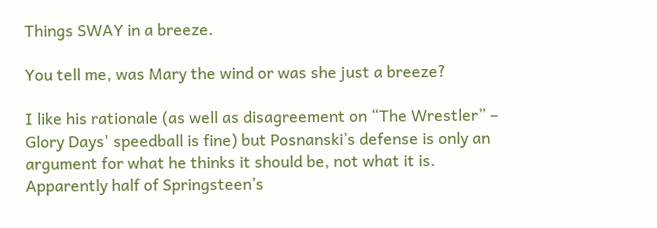Things SWAY in a breeze.

You tell me, was Mary the wind or was she just a breeze?

I like his rationale (as well as disagreement on “The Wrestler” – Glory Days' speedball is fine) but Posnanski’s defense is only an argument for what he thinks it should be, not what it is. Apparently half of Springsteen’s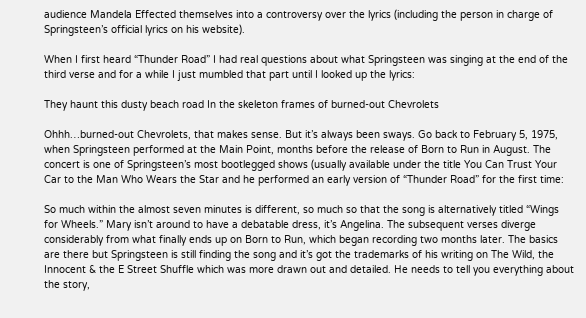audience Mandela Effected themselves into a controversy over the lyrics (including the person in charge of Springsteen’s official lyrics on his website).

When I first heard “Thunder Road” I had real questions about what Springsteen was singing at the end of the third verse and for a while I just mumbled that part until I looked up the lyrics:

They haunt this dusty beach road In the skeleton frames of burned-out Chevrolets

Ohhh…burned-out Chevrolets, that makes sense. But it’s always been sways. Go back to February 5, 1975, when Springsteen performed at the Main Point, months before the release of Born to Run in August. The concert is one of Springsteen’s most bootlegged shows (usually available under the title You Can Trust Your Car to the Man Who Wears the Star and he performed an early version of “Thunder Road” for the first time:

So much within the almost seven minutes is different, so much so that the song is alternatively titled “Wings for Wheels.” Mary isn’t around to have a debatable dress, it’s Angelina. The subsequent verses diverge considerably from what finally ends up on Born to Run, which began recording two months later. The basics are there but Springsteen is still finding the song and it’s got the trademarks of his writing on The Wild, the Innocent & the E Street Shuffle which was more drawn out and detailed. He needs to tell you everything about the story,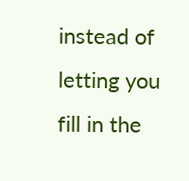instead of letting you fill in the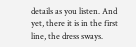details as you listen. And yet, there it is in the first line, the dress sways.